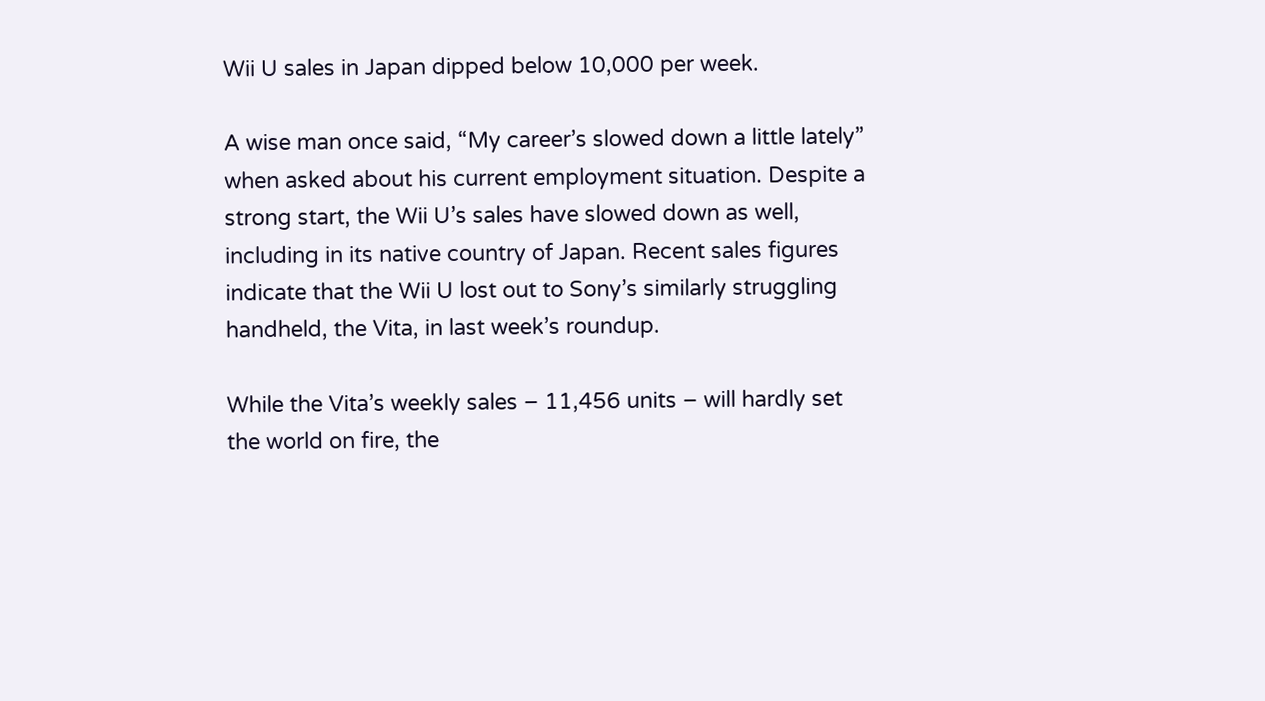Wii U sales in Japan dipped below 10,000 per week.

A wise man once said, “My career’s slowed down a little lately” when asked about his current employment situation. Despite a strong start, the Wii U’s sales have slowed down as well, including in its native country of Japan. Recent sales figures indicate that the Wii U lost out to Sony’s similarly struggling handheld, the Vita, in last week’s roundup.

While the Vita’s weekly sales – 11,456 units – will hardly set the world on fire, the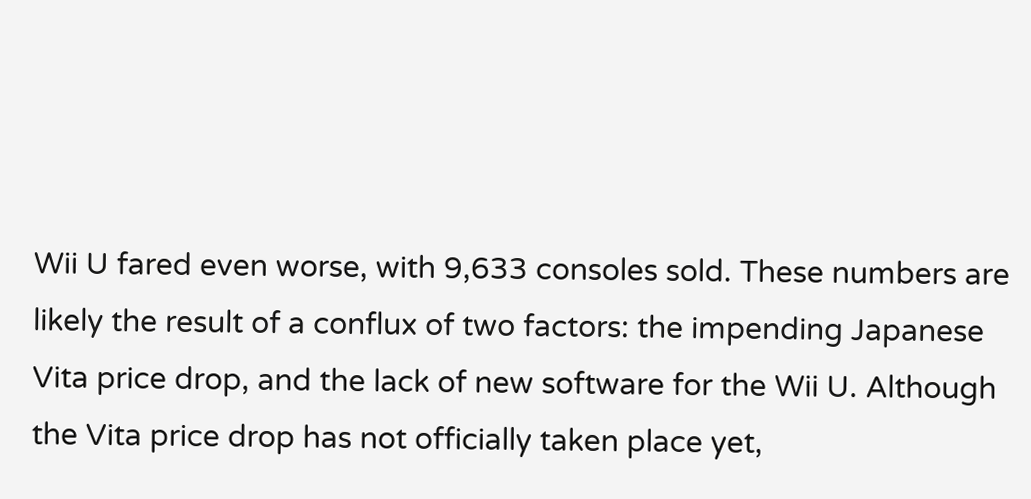Wii U fared even worse, with 9,633 consoles sold. These numbers are likely the result of a conflux of two factors: the impending Japanese Vita price drop, and the lack of new software for the Wii U. Although the Vita price drop has not officially taken place yet,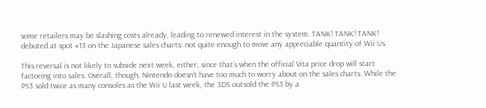some retailers may be slashing costs already, leading to renewed interest in the system. TANK! TANK! TANK! debuted at spot #13 on the Japanese sales charts: not quite enough to move any appreciable quantity of Wii Us.

This reversal is not likely to subside next week, either, since that’s when the official Vita price drop will start factoring into sales. Overall, though, Nintendo doesn’t have too much to worry about on the sales charts. While the PS3 sold twice as many consoles as the Wii U last week, the 3DS outsold the PS3 by a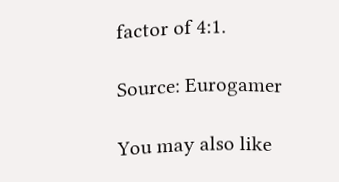factor of 4:1.

Source: Eurogamer

You may also like